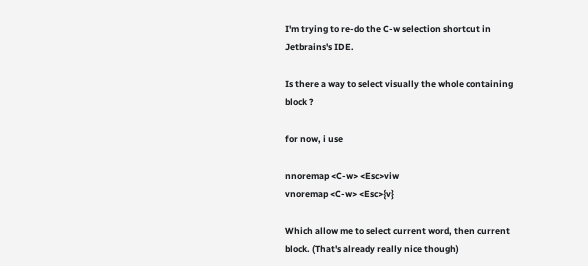I'm trying to re-do the C-w selection shortcut in Jetbrains's IDE.

Is there a way to select visually the whole containing block ?

for now, i use

nnoremap <C-w> <Esc>viw
vnoremap <C-w> <Esc>{v}

Which allow me to select current word, then current block. (That's already really nice though)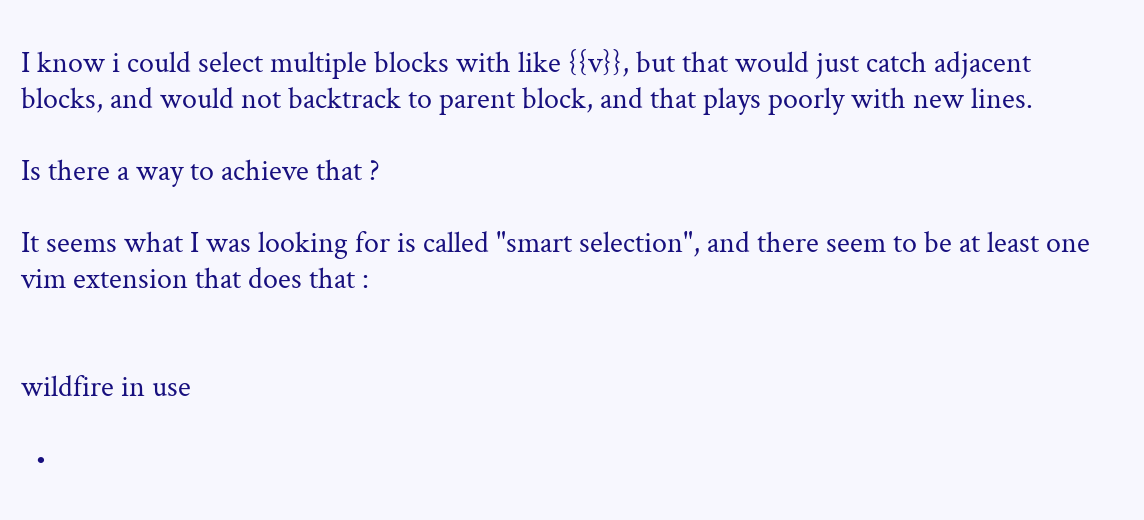I know i could select multiple blocks with like {{v}}, but that would just catch adjacent blocks, and would not backtrack to parent block, and that plays poorly with new lines.

Is there a way to achieve that ?

It seems what I was looking for is called "smart selection", and there seem to be at least one vim extension that does that :


wildfire in use

  •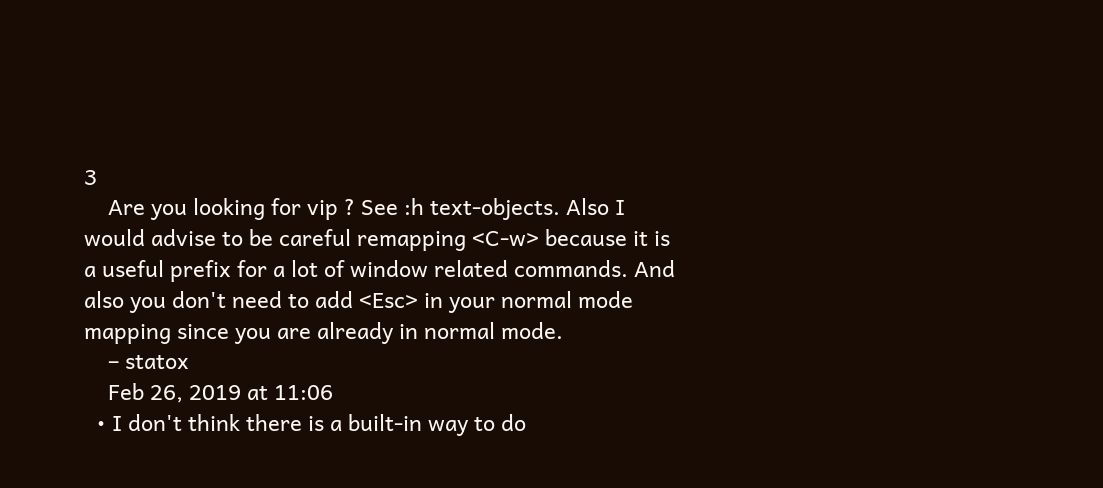3
    Are you looking for vip ? See :h text-objects. Also I would advise to be careful remapping <C-w> because it is a useful prefix for a lot of window related commands. And also you don't need to add <Esc> in your normal mode mapping since you are already in normal mode.
    – statox
    Feb 26, 2019 at 11:06
  • I don't think there is a built-in way to do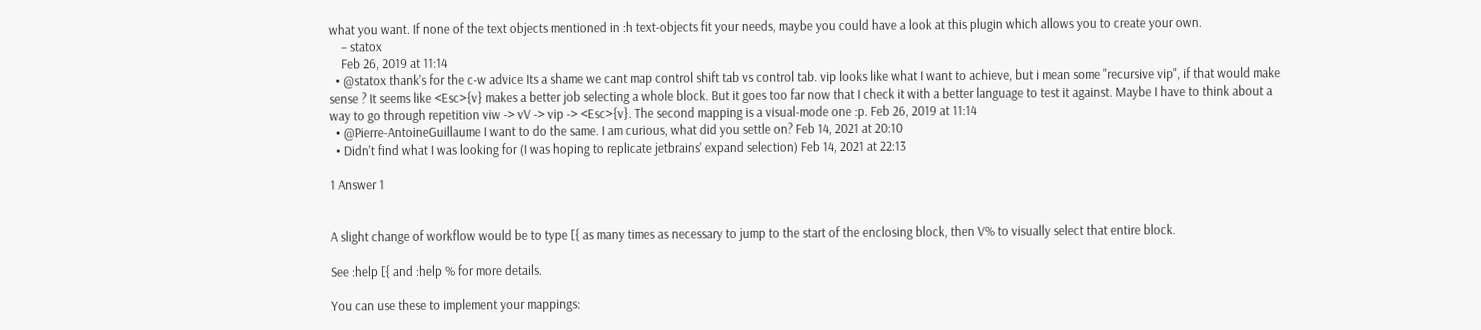what you want. If none of the text objects mentioned in :h text-objects fit your needs, maybe you could have a look at this plugin which allows you to create your own.
    – statox
    Feb 26, 2019 at 11:14
  • @statox thank's for the c-w advice Its a shame we cant map control shift tab vs control tab. vip looks like what I want to achieve, but i mean some "recursive vip", if that would make sense ? It seems like <Esc>{v} makes a better job selecting a whole block. But it goes too far now that I check it with a better language to test it against. Maybe I have to think about a way to go through repetition viw -> vV -> vip -> <Esc>{v}. The second mapping is a visual-mode one :p. Feb 26, 2019 at 11:14
  • @Pierre-AntoineGuillaume I want to do the same. I am curious, what did you settle on? Feb 14, 2021 at 20:10
  • Didn't find what I was looking for (I was hoping to replicate jetbrains' expand selection) Feb 14, 2021 at 22:13

1 Answer 1


A slight change of workflow would be to type [{ as many times as necessary to jump to the start of the enclosing block, then V% to visually select that entire block.

See :help [{ and :help % for more details.

You can use these to implement your mappings: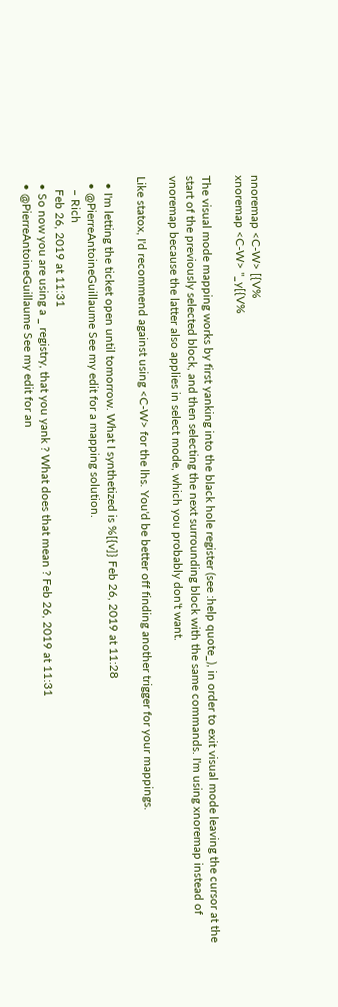nnoremap <C-W> [{V%
xnoremap <C-W> "_y[{V%

The visual mode mapping works by first yanking into the black hole register (see :help quote_), in order to exit visual mode leaving the cursor at the start of the previously selected block, and then selecting the next surrounding block with the same commands. I'm using xnoremap instead of vnoremap because the latter also applies in select mode, which you probably don't want.

Like statox, I'd recommend against using <C-W> for the lhs. You'd be better off finding another trigger for your mappings.

  • I'm letting the ticket open until tomorrow. What I synthetized is %[{v]} Feb 26, 2019 at 11:28
  • @PierreAntoineGuillaume See my edit for a mapping solution.
    – Rich
    Feb 26, 2019 at 11:31
  • So now you are using a _ registry, that you yank ? What does that mean ? Feb 26, 2019 at 11:31
  • @PierreAntoineGuillaume See my edit for an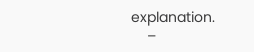explanation.
    –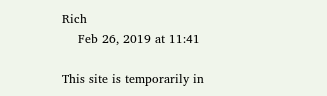Rich
    Feb 26, 2019 at 11:41

This site is temporarily in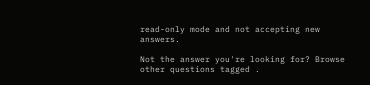read-only mode and not accepting new answers.

Not the answer you're looking for? Browse other questions tagged .